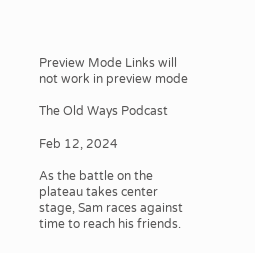Preview Mode Links will not work in preview mode

The Old Ways Podcast

Feb 12, 2024

As the battle on the plateau takes center stage, Sam races against time to reach his friends.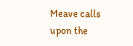Meave calls upon the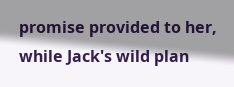promise provided to her, while Jack's wild plan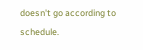doesn't go according to schedule.